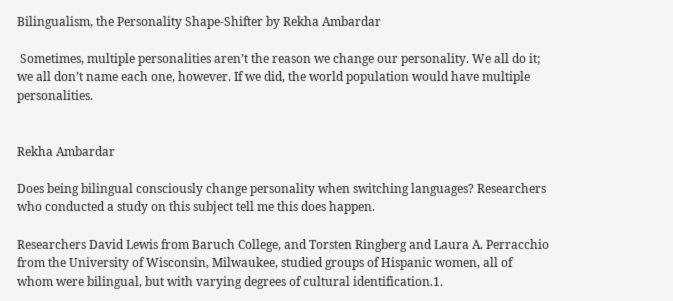Bilingualism, the Personality Shape-Shifter by Rekha Ambardar

 Sometimes, multiple personalities aren’t the reason we change our personality. We all do it; we all don’t name each one, however. If we did, the world population would have multiple personalities.


Rekha Ambardar

Does being bilingual consciously change personality when switching languages? Researchers who conducted a study on this subject tell me this does happen.

Researchers David Lewis from Baruch College, and Torsten Ringberg and Laura A. Perracchio from the University of Wisconsin, Milwaukee, studied groups of Hispanic women, all of whom were bilingual, but with varying degrees of cultural identification.1.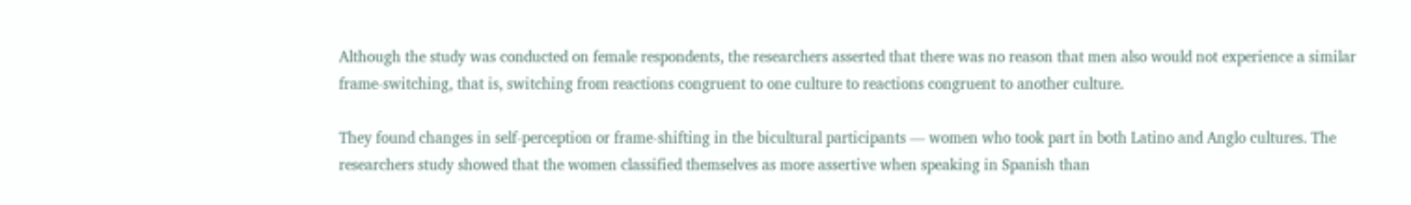Although the study was conducted on female respondents, the researchers asserted that there was no reason that men also would not experience a similar frame-switching, that is, switching from reactions congruent to one culture to reactions congruent to another culture.

They found changes in self-perception or frame-shifting in the bicultural participants — women who took part in both Latino and Anglo cultures. The researchers study showed that the women classified themselves as more assertive when speaking in Spanish than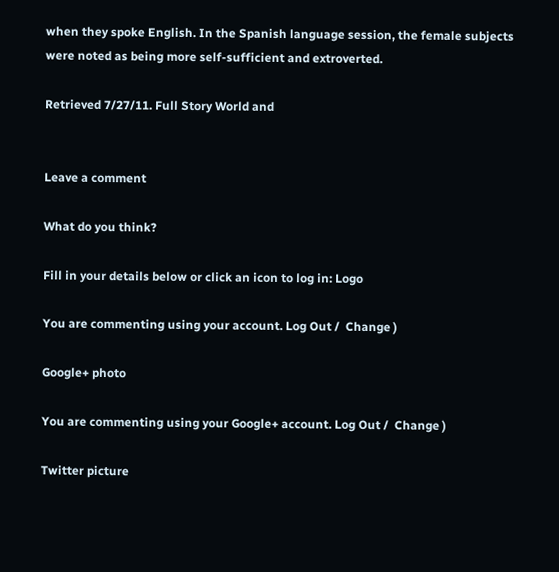when they spoke English. In the Spanish language session, the female subjects were noted as being more self-sufficient and extroverted.

Retrieved 7/27/11. Full Story World and


Leave a comment

What do you think?

Fill in your details below or click an icon to log in: Logo

You are commenting using your account. Log Out /  Change )

Google+ photo

You are commenting using your Google+ account. Log Out /  Change )

Twitter picture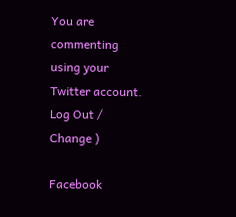You are commenting using your Twitter account. Log Out /  Change )

Facebook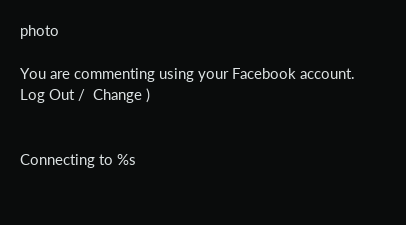photo

You are commenting using your Facebook account. Log Out /  Change )


Connecting to %s